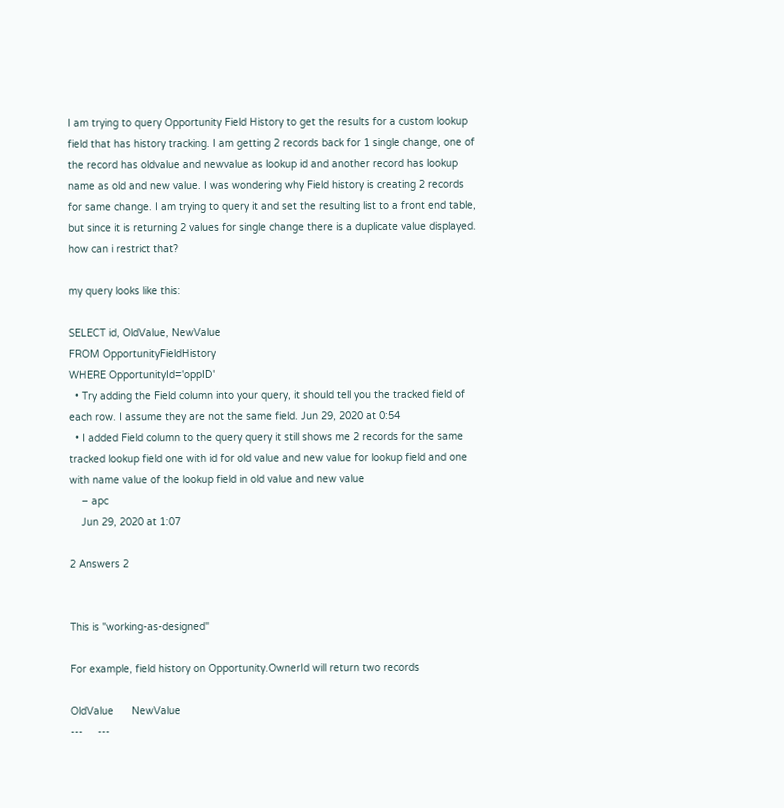I am trying to query Opportunity Field History to get the results for a custom lookup field that has history tracking. I am getting 2 records back for 1 single change, one of the record has oldvalue and newvalue as lookup id and another record has lookup name as old and new value. I was wondering why Field history is creating 2 records for same change. I am trying to query it and set the resulting list to a front end table, but since it is returning 2 values for single change there is a duplicate value displayed. how can i restrict that?

my query looks like this:

SELECT id, OldValue, NewValue
FROM OpportunityFieldHistory
WHERE OpportunityId='oppID'
  • Try adding the Field column into your query, it should tell you the tracked field of each row. I assume they are not the same field. Jun 29, 2020 at 0:54
  • I added Field column to the query query it still shows me 2 records for the same tracked lookup field one with id for old value and new value for lookup field and one with name value of the lookup field in old value and new value
    – apc
    Jun 29, 2020 at 1:07

2 Answers 2


This is "working-as-designed"

For example, field history on Opportunity.OwnerId will return two records

OldValue      NewValue
---     ---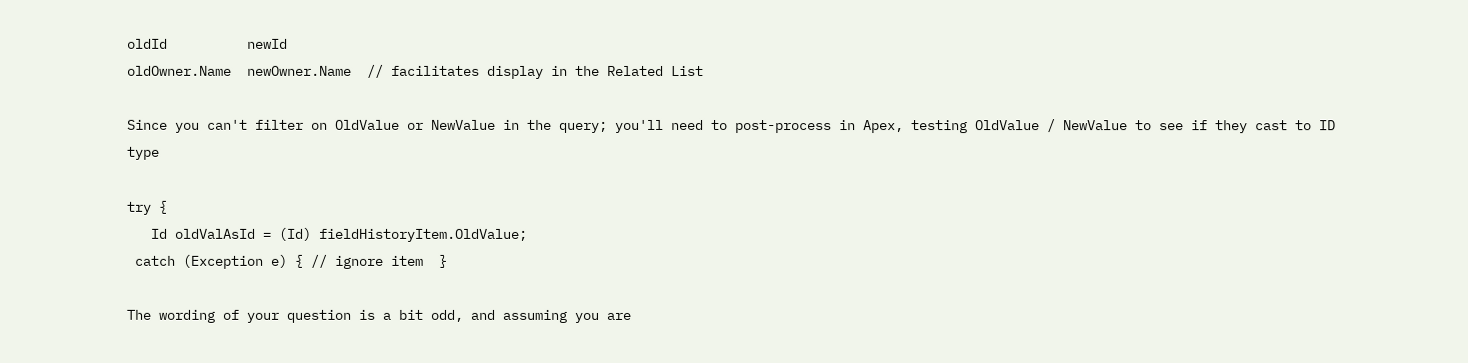oldId          newId
oldOwner.Name  newOwner.Name  // facilitates display in the Related List

Since you can't filter on OldValue or NewValue in the query; you'll need to post-process in Apex, testing OldValue / NewValue to see if they cast to ID type

try {
   Id oldValAsId = (Id) fieldHistoryItem.OldValue;
 catch (Exception e) { // ignore item  }

The wording of your question is a bit odd, and assuming you are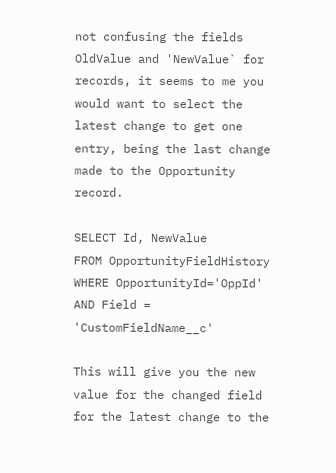not confusing the fields OldValue and 'NewValue` for records, it seems to me you would want to select the latest change to get one entry, being the last change made to the Opportunity record.

SELECT Id, NewValue
FROM OpportunityFieldHistory
WHERE OpportunityId='OppId'
AND Field = 'CustomFieldName__c'

This will give you the new value for the changed field for the latest change to the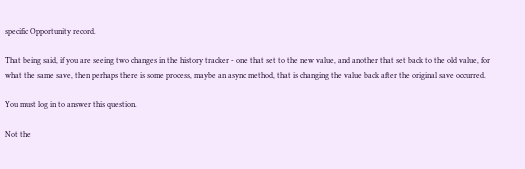specific Opportunity record.

That being said, if you are seeing two changes in the history tracker - one that set to the new value, and another that set back to the old value, for what the same save, then perhaps there is some process, maybe an async method, that is changing the value back after the original save occurred.

You must log in to answer this question.

Not the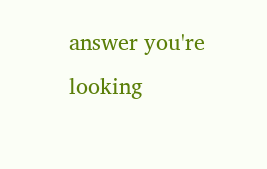answer you're looking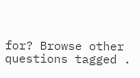for? Browse other questions tagged .